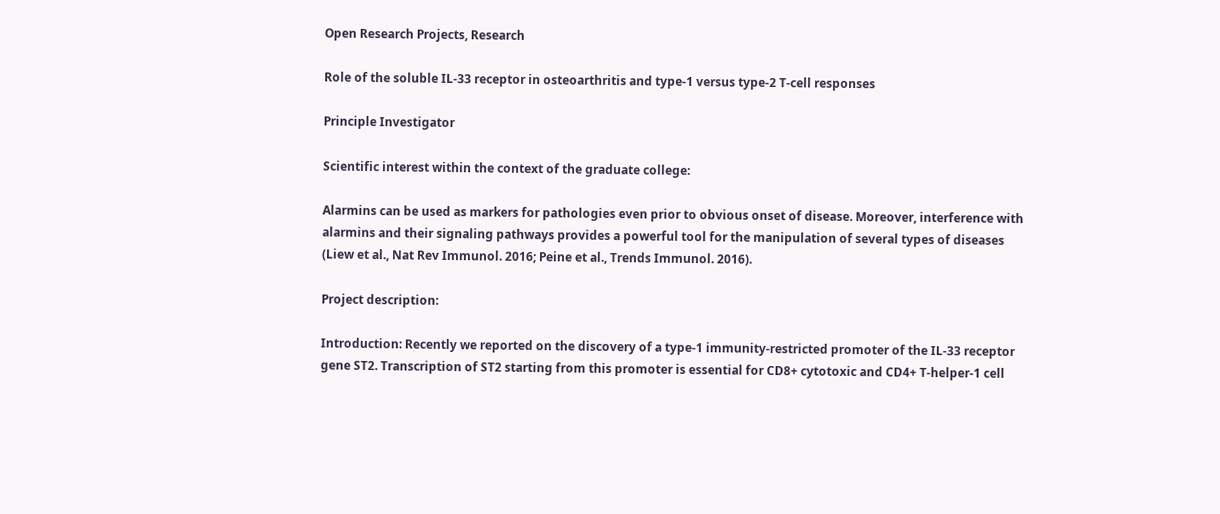Open Research Projects, Research

Role of the soluble IL-33 receptor in osteoarthritis and type-1 versus type-2 T-cell responses

Principle Investigator

Scientific interest within the context of the graduate college:

Alarmins can be used as markers for pathologies even prior to obvious onset of disease. Moreover, interference with alarmins and their signaling pathways provides a powerful tool for the manipulation of several types of diseases (Liew et al., Nat Rev Immunol. 2016; Peine et al., Trends Immunol. 2016).

Project description:

Introduction: Recently we reported on the discovery of a type-1 immunity-restricted promoter of the IL-33 receptor gene ST2. Transcription of ST2 starting from this promoter is essential for CD8+ cytotoxic and CD4+ T-helper-1 cell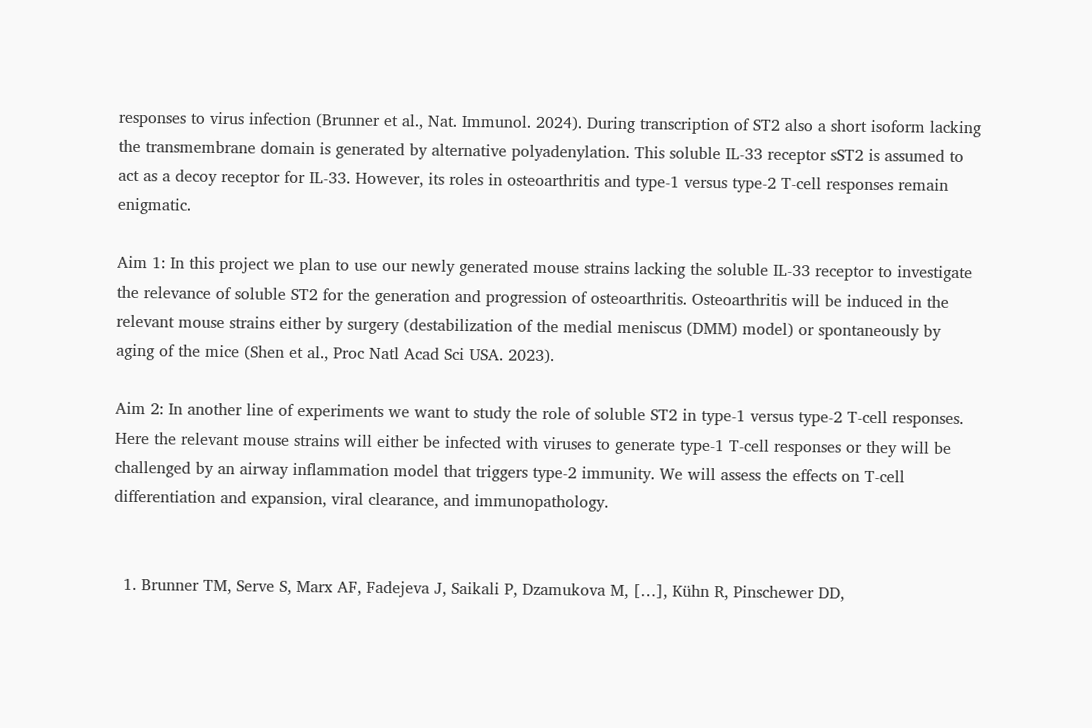responses to virus infection (Brunner et al., Nat. Immunol. 2024). During transcription of ST2 also a short isoform lacking the transmembrane domain is generated by alternative polyadenylation. This soluble IL-33 receptor sST2 is assumed to act as a decoy receptor for IL-33. However, its roles in osteoarthritis and type-1 versus type-2 T-cell responses remain enigmatic.

Aim 1: In this project we plan to use our newly generated mouse strains lacking the soluble IL-33 receptor to investigate the relevance of soluble ST2 for the generation and progression of osteoarthritis. Osteoarthritis will be induced in the relevant mouse strains either by surgery (destabilization of the medial meniscus (DMM) model) or spontaneously by aging of the mice (Shen et al., Proc Natl Acad Sci USA. 2023).

Aim 2: In another line of experiments we want to study the role of soluble ST2 in type-1 versus type-2 T-cell responses. Here the relevant mouse strains will either be infected with viruses to generate type-1 T-cell responses or they will be challenged by an airway inflammation model that triggers type-2 immunity. We will assess the effects on T-cell differentiation and expansion, viral clearance, and immunopathology.


  1. Brunner TM, Serve S, Marx AF, Fadejeva J, Saikali P, Dzamukova M, […], Kühn R, Pinschewer DD,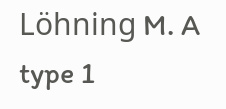Löhning M. A type 1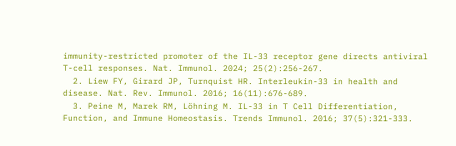immunity-restricted promoter of the IL-33 receptor gene directs antiviral T-cell responses. Nat. Immunol. 2024; 25(2):256-267.
  2. Liew FY, Girard JP, Turnquist HR. Interleukin-33 in health and disease. Nat. Rev. Immunol. 2016; 16(11):676-689.
  3. Peine M, Marek RM, Löhning M. IL-33 in T Cell Differentiation, Function, and Immune Homeostasis. Trends Immunol. 2016; 37(5):321-333.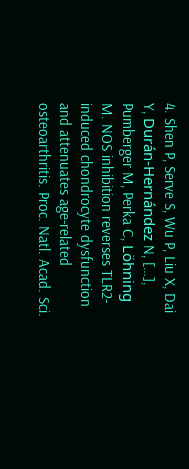4. Shen P, Serve S, Wu P, Liu X, Dai Y, Durán-Hernández N, […], Pumberger M, Perka C, Löhning M. NOS inhibition reverses TLR2-induced chondrocyte dysfunction and attenuates age-related osteoarthritis. Proc. Natl. Acad. Sci.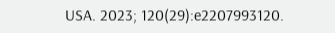USA. 2023; 120(29):e2207993120.